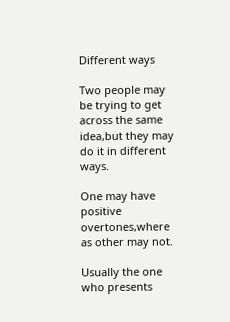Different ways

Two people may be trying to get across the same idea,but they may do it in different ways.

One may have positive overtones,where as other may not.

Usually the one who presents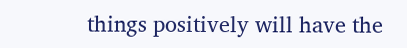things positively will have the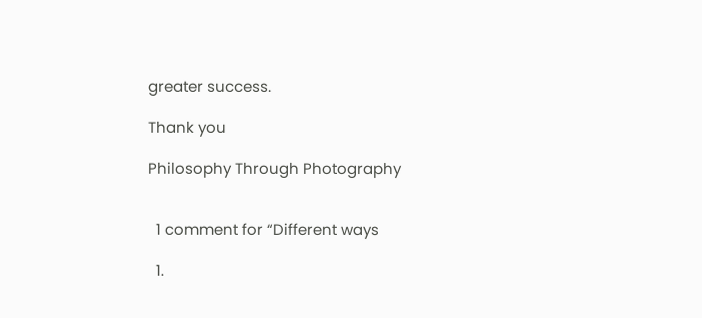greater success.

Thank you

Philosophy Through Photography


  1 comment for “Different ways

  1.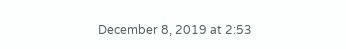December 8, 2019 at 2:53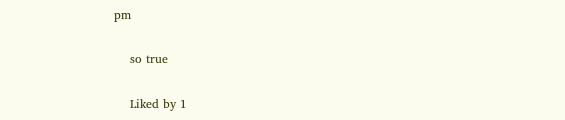pm

    so true

    Liked by 1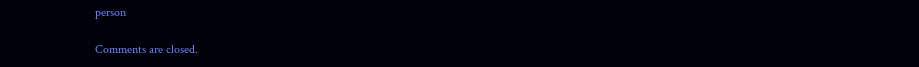person

Comments are closed.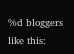%d bloggers like this: